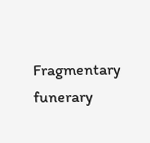Fragmentary funerary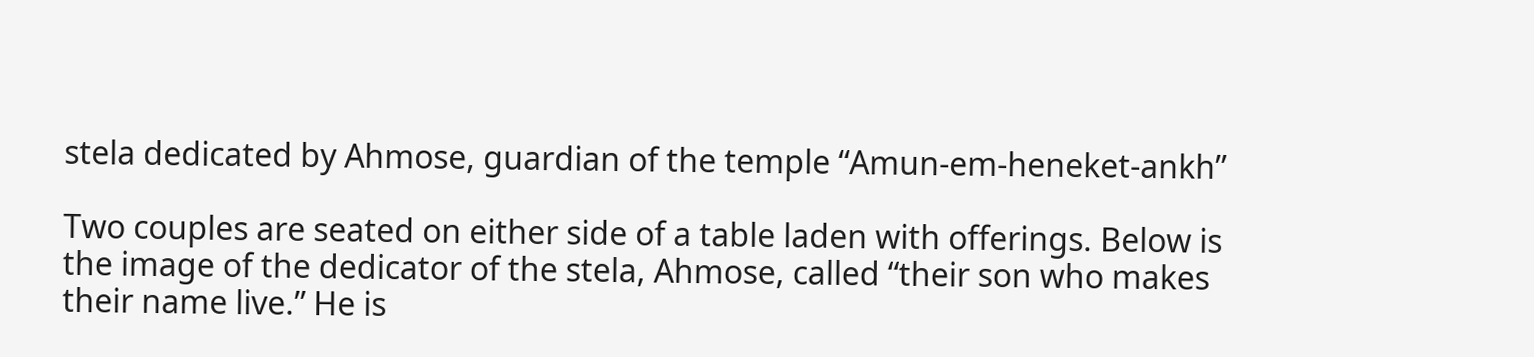stela dedicated by Ahmose, guardian of the temple “Amun-em-heneket-ankh”

Two couples are seated on either side of a table laden with offerings. Below is the image of the dedicator of the stela, Ahmose, called “their son who makes their name live.” He is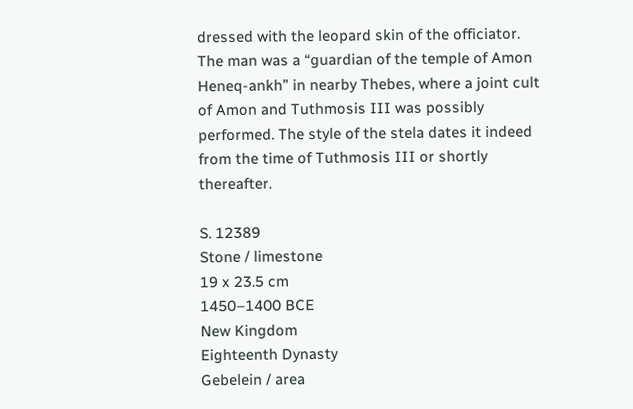dressed with the leopard skin of the officiator. The man was a “guardian of the temple of Amon Heneq-ankh” in nearby Thebes, where a joint cult of Amon and Tuthmosis III was possibly performed. The style of the stela dates it indeed from the time of Tuthmosis III or shortly thereafter.

S. 12389
Stone / limestone
19 x 23.5 cm
1450–1400 BCE
New Kingdom
Eighteenth Dynasty
Gebelein / area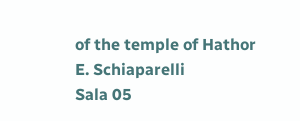of the temple of Hathor
E. Schiaparelli
Sala 05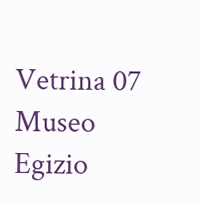Vetrina 07
Museo Egizio